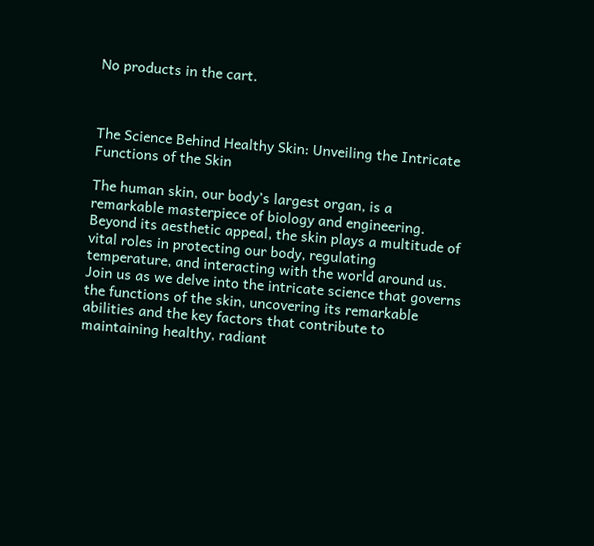No products in the cart.



The Science Behind Healthy Skin: Unveiling the Intricate Functions of the Skin

The human skin, our body’s largest organ, is a remarkable masterpiece of biology and engineering. Beyond its aesthetic appeal, the skin plays a multitude of vital roles in protecting our body, regulating temperature, and interacting with the world around us. Join us as we delve into the intricate science that governs the functions of the skin, uncovering its remarkable abilities and the key factors that contribute to maintaining healthy, radiant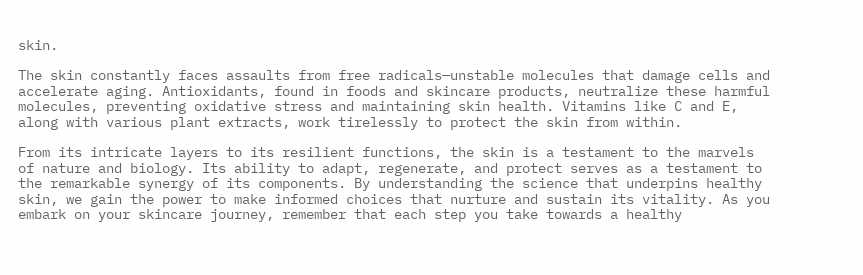skin.

The skin constantly faces assaults from free radicals—unstable molecules that damage cells and accelerate aging. Antioxidants, found in foods and skincare products, neutralize these harmful molecules, preventing oxidative stress and maintaining skin health. Vitamins like C and E, along with various plant extracts, work tirelessly to protect the skin from within.

From its intricate layers to its resilient functions, the skin is a testament to the marvels of nature and biology. Its ability to adapt, regenerate, and protect serves as a testament to the remarkable synergy of its components. By understanding the science that underpins healthy skin, we gain the power to make informed choices that nurture and sustain its vitality. As you embark on your skincare journey, remember that each step you take towards a healthy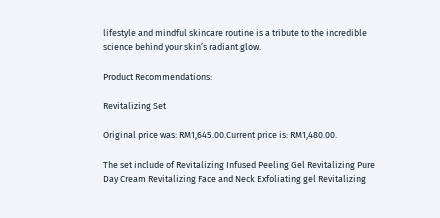lifestyle and mindful skincare routine is a tribute to the incredible science behind your skin’s radiant glow.

Product Recommendations:

Revitalizing Set

Original price was: RM1,645.00.Current price is: RM1,480.00.

The set include of Revitalizing Infused Peeling Gel Revitalizing Pure Day Cream Revitalizing Face and Neck Exfoliating gel Revitalizing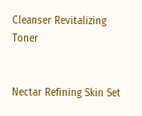Cleanser Revitalizing Toner


Nectar Refining Skin Set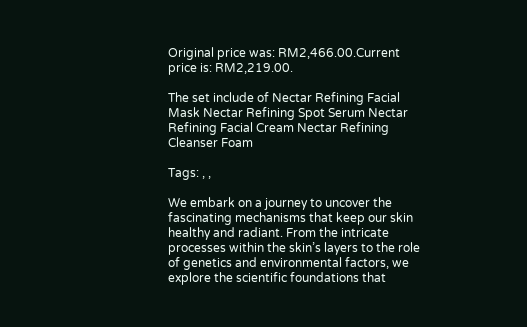Original price was: RM2,466.00.Current price is: RM2,219.00.

The set include of Nectar Refining Facial Mask Nectar Refining Spot Serum Nectar Refining Facial Cream Nectar Refining Cleanser Foam

Tags: , ,

We embark on a journey to uncover the fascinating mechanisms that keep our skin healthy and radiant. From the intricate processes within the skin’s layers to the role of genetics and environmental factors, we explore the scientific foundations that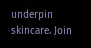underpin skincare. Join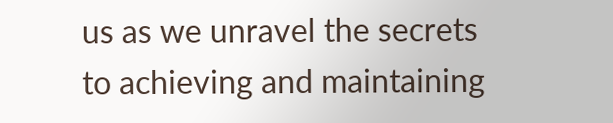us as we unravel the secrets to achieving and maintaining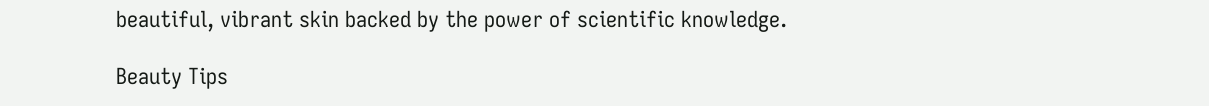beautiful, vibrant skin backed by the power of scientific knowledge.

Beauty Tips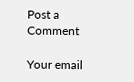Post a Comment

Your email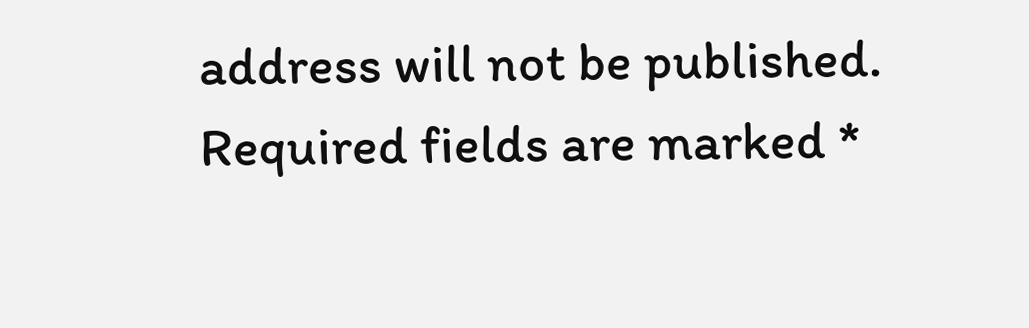address will not be published. Required fields are marked *